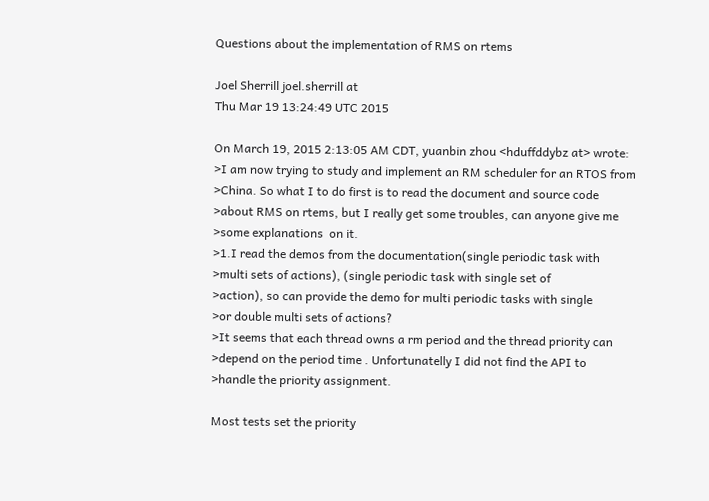Questions about the implementation of RMS on rtems

Joel Sherrill joel.sherrill at
Thu Mar 19 13:24:49 UTC 2015

On March 19, 2015 2:13:05 AM CDT, yuanbin zhou <hduffddybz at> wrote:
>I am now trying to study and implement an RM scheduler for an RTOS from
>China. So what I to do first is to read the document and source code
>about RMS on rtems, but I really get some troubles, can anyone give me
>some explanations  on it.
>1.I read the demos from the documentation(single periodic task with
>multi sets of actions), (single periodic task with single set of
>action), so can provide the demo for multi periodic tasks with single
>or double multi sets of actions?
>It seems that each thread owns a rm period and the thread priority can
>depend on the period time . Unfortunatelly I did not find the API to
>handle the priority assignment.

Most tests set the priority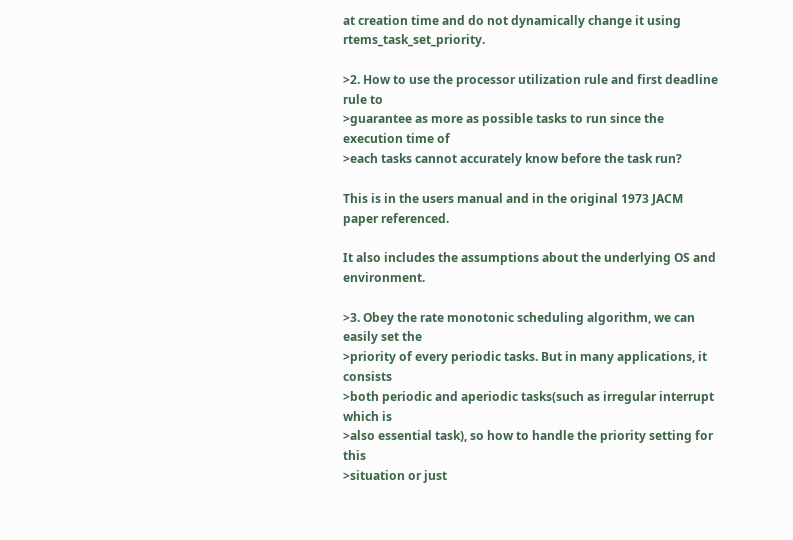at creation time and do not dynamically change it using rtems_task_set_priority.

>2. How to use the processor utilization rule and first deadline rule to
>guarantee as more as possible tasks to run since the execution time of
>each tasks cannot accurately know before the task run?

This is in the users manual and in the original 1973 JACM paper referenced.

It also includes the assumptions about the underlying OS and environment.

>3. Obey the rate monotonic scheduling algorithm, we can easily set the
>priority of every periodic tasks. But in many applications, it consists
>both periodic and aperiodic tasks(such as irregular interrupt which is
>also essential task), so how to handle the priority setting for this
>situation or just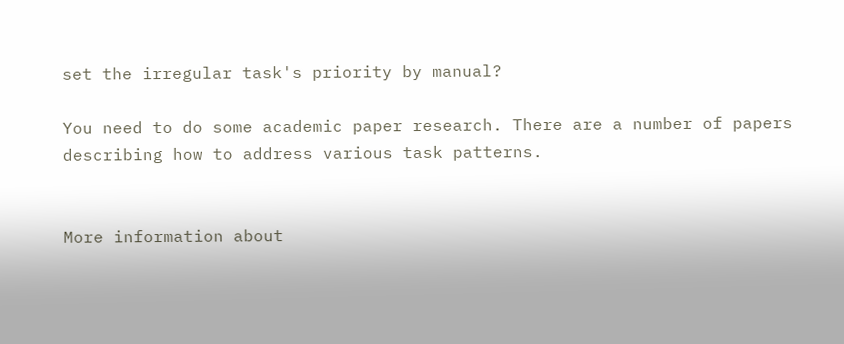set the irregular task's priority by manual?

You need to do some academic paper research. There are a number of papers describing how to address various task patterns.


More information about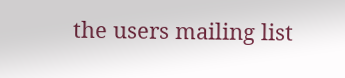the users mailing list